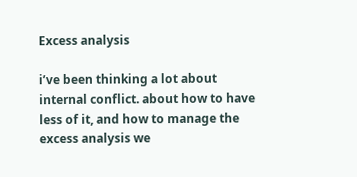Excess analysis

i’ve been thinking a lot about internal conflict. about how to have less of it, and how to manage the excess analysis we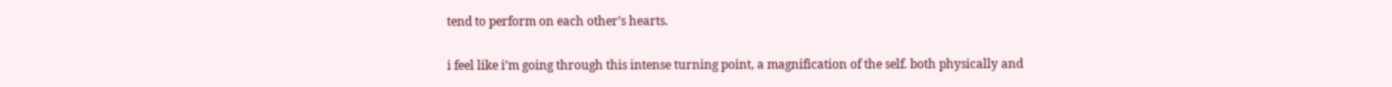tend to perform on each other’s hearts.

i feel like i’m going through this intense turning point, a magnification of the self. both physically and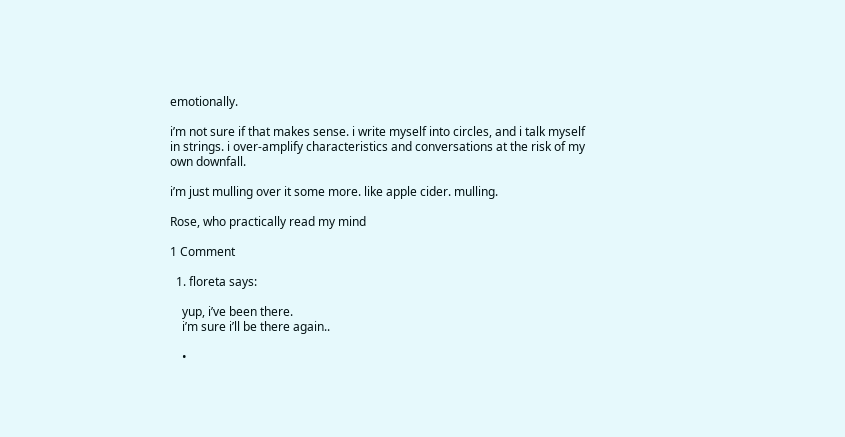emotionally.

i’m not sure if that makes sense. i write myself into circles, and i talk myself in strings. i over-amplify characteristics and conversations at the risk of my own downfall.

i’m just mulling over it some more. like apple cider. mulling.

Rose, who practically read my mind

1 Comment

  1. floreta says:

    yup, i’ve been there.
    i’m sure i’ll be there again..

    •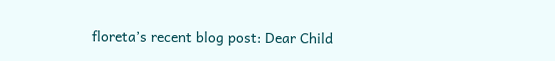floreta’s recent blog post: Dear Child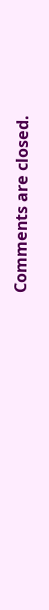Comments are closed.